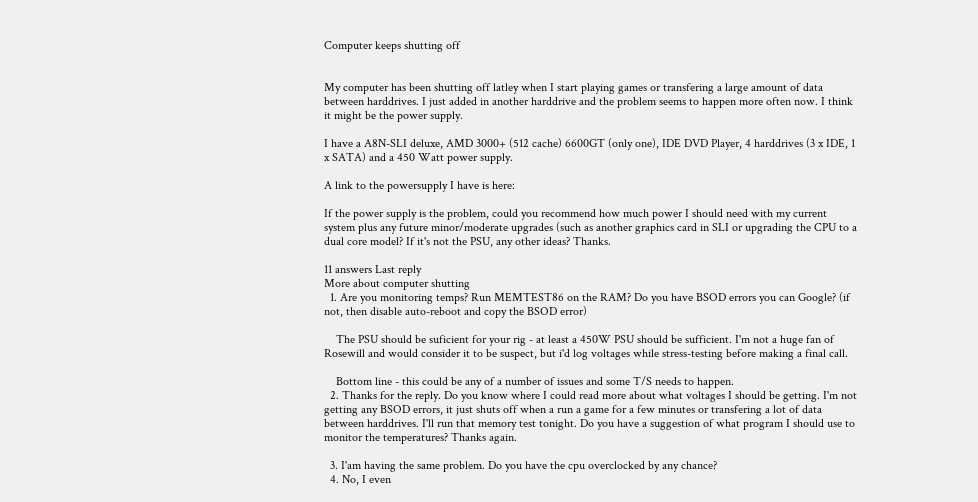Computer keeps shutting off


My computer has been shutting off latley when I start playing games or transfering a large amount of data between harddrives. I just added in another harddrive and the problem seems to happen more often now. I think it might be the power supply.

I have a A8N-SLI deluxe, AMD 3000+ (512 cache) 6600GT (only one), IDE DVD Player, 4 harddrives (3 x IDE, 1 x SATA) and a 450 Watt power supply.

A link to the powersupply I have is here:

If the power supply is the problem, could you recommend how much power I should need with my current system plus any future minor/moderate upgrades (such as another graphics card in SLI or upgrading the CPU to a dual core model? If it's not the PSU, any other ideas? Thanks.

11 answers Last reply
More about computer shutting
  1. Are you monitoring temps? Run MEMTEST86 on the RAM? Do you have BSOD errors you can Google? (if not, then disable auto-reboot and copy the BSOD error)

    The PSU should be suficient for your rig - at least a 450W PSU should be sufficient. I'm not a huge fan of Rosewill and would consider it to be suspect, but i'd log voltages while stress-testing before making a final call.

    Bottom line - this could be any of a number of issues and some T/S needs to happen.
  2. Thanks for the reply. Do you know where I could read more about what voltages I should be getting. I'm not getting any BSOD errors, it just shuts off when a run a game for a few minutes or transfering a lot of data between harddrives. I'll run that memory test tonight. Do you have a suggestion of what program I should use to monitor the temperatures? Thanks again.

  3. I'am having the same problem. Do you have the cpu overclocked by any chance?
  4. No, I even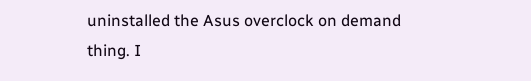uninstalled the Asus overclock on demand thing. I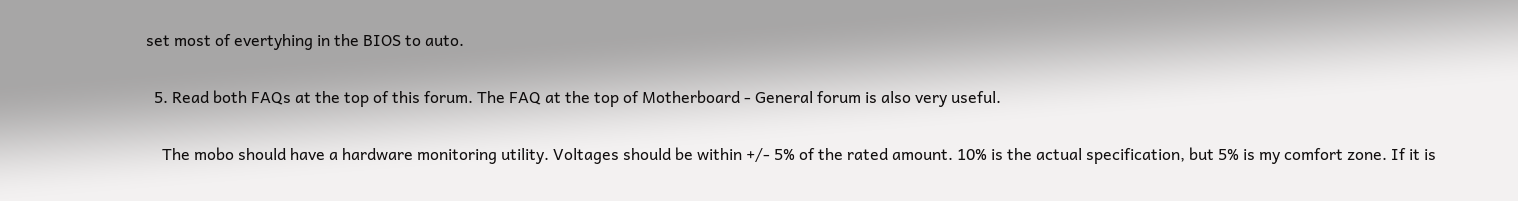set most of evertyhing in the BIOS to auto.

  5. Read both FAQs at the top of this forum. The FAQ at the top of Motherboard - General forum is also very useful.

    The mobo should have a hardware monitoring utility. Voltages should be within +/- 5% of the rated amount. 10% is the actual specification, but 5% is my comfort zone. If it is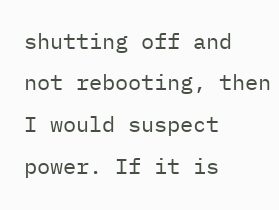shutting off and not rebooting, then I would suspect power. If it is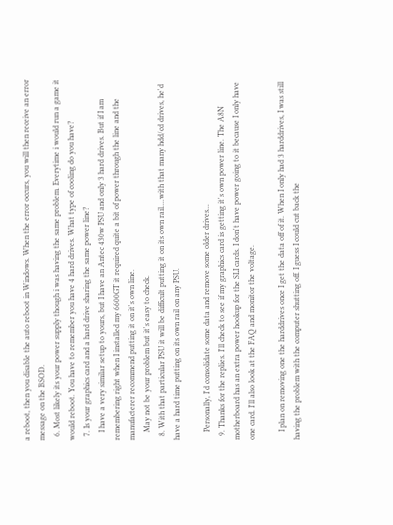a reboot, then you disable the auto reboot in Windows. When the error occurs, you will then receive an error message on the BSOD.
  6. Most likely its your power supply though i was having the same problem. Everytime i would run a game it would reboot. You have to remember you have 4 hard drives. What type of cooling do you have?
  7. Is your graphics card and a hard drive sharing the same power line?
    I have a very similar setup to yours, but I have an Antec 430w PSU and only 3 hard drives. But if I am remembering right when I installed my 6600GT it required quite a bit of power through the line and the manufacterer recommend putting it on it's own line.
    May not be your problem but it's easy to check.
  8. With that particular PSU it will be difficult putting it on its own rail....with that many hdd/cd drives, he'd have a hard time putting on its own rail on any PSU.

    Personally, I'd consolidate some data and remove some older drives...
  9. Thanks for the replies. I'll check to see if my graphics card is getting it's own power line. The A8N motherboard has an extra power hookup for the SLI cards. I don't have power going to it because I only have one card. I'll also look at the FAQ and monitor the voltage.

    I plan on removing one the harddrives once I get the data off of it. When I only had 3 harddrives, I was still having the problem with the computer shutting off. I guess I could cut back the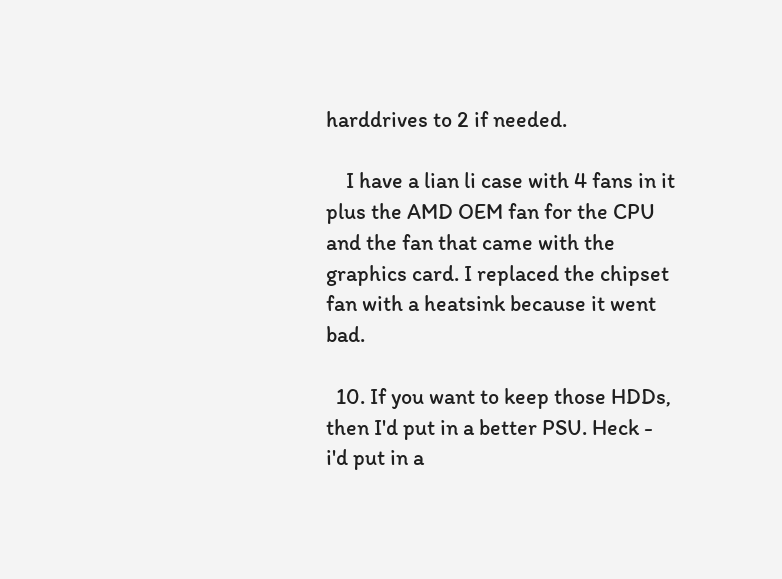harddrives to 2 if needed.

    I have a lian li case with 4 fans in it plus the AMD OEM fan for the CPU and the fan that came with the graphics card. I replaced the chipset fan with a heatsink because it went bad.

  10. If you want to keep those HDDs, then I'd put in a better PSU. Heck - i'd put in a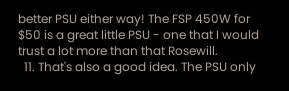better PSU either way! The FSP 450W for $50 is a great little PSU - one that I would trust a lot more than that Rosewill.
  11. That's also a good idea. The PSU only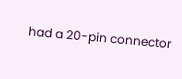had a 20-pin connector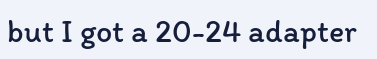but I got a 20-24 adapter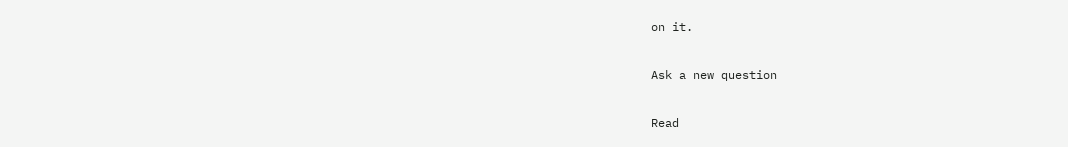on it.

Ask a new question

Read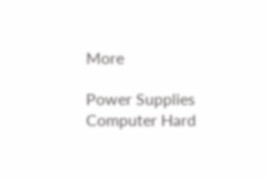More

Power Supplies Computer Hard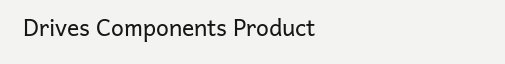Drives Components Product